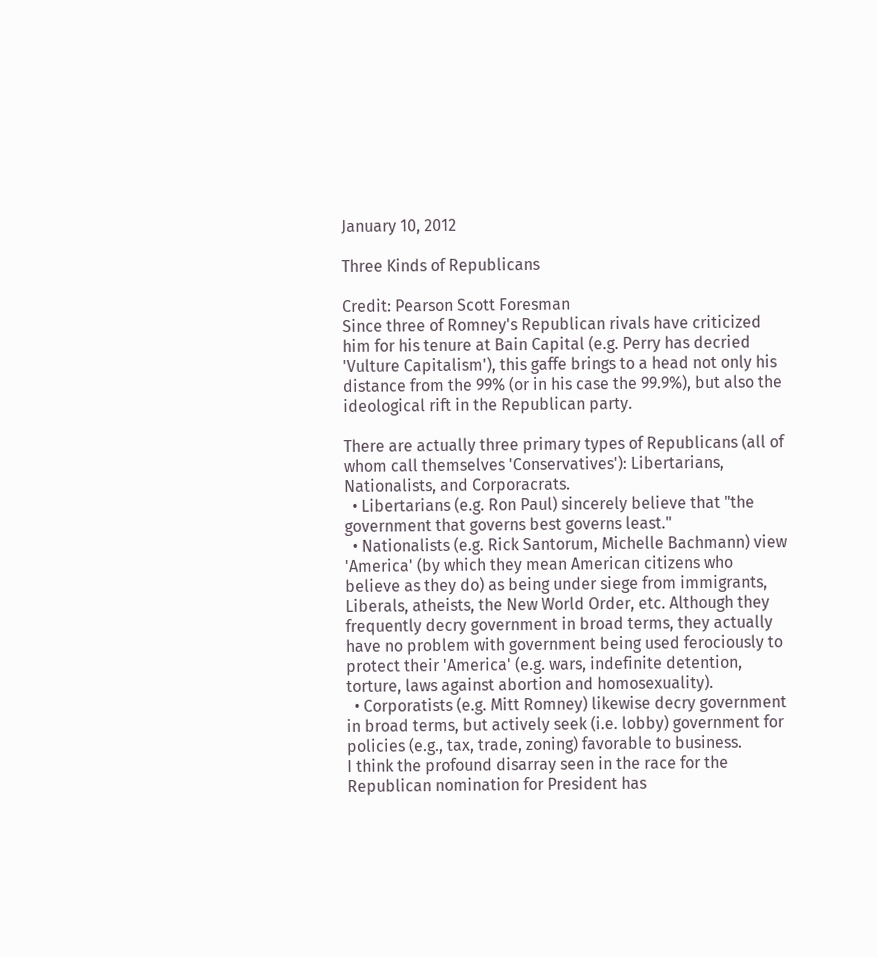January 10, 2012

Three Kinds of Republicans

Credit: Pearson Scott Foresman
Since three of Romney's Republican rivals have criticized him for his tenure at Bain Capital (e.g. Perry has decried 'Vulture Capitalism'), this gaffe brings to a head not only his distance from the 99% (or in his case the 99.9%), but also the ideological rift in the Republican party.

There are actually three primary types of Republicans (all of whom call themselves 'Conservatives'): Libertarians, Nationalists, and Corporacrats.
  • Libertarians (e.g. Ron Paul) sincerely believe that "the government that governs best governs least."
  • Nationalists (e.g. Rick Santorum, Michelle Bachmann) view 'America' (by which they mean American citizens who believe as they do) as being under siege from immigrants, Liberals, atheists, the New World Order, etc. Although they frequently decry government in broad terms, they actually have no problem with government being used ferociously to protect their 'America' (e.g. wars, indefinite detention, torture, laws against abortion and homosexuality).
  • Corporatists (e.g. Mitt Romney) likewise decry government in broad terms, but actively seek (i.e. lobby) government for policies (e.g., tax, trade, zoning) favorable to business.
I think the profound disarray seen in the race for the Republican nomination for President has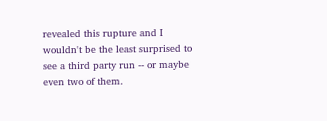revealed this rupture and I wouldn't be the least surprised to see a third party run -- or maybe even two of them.